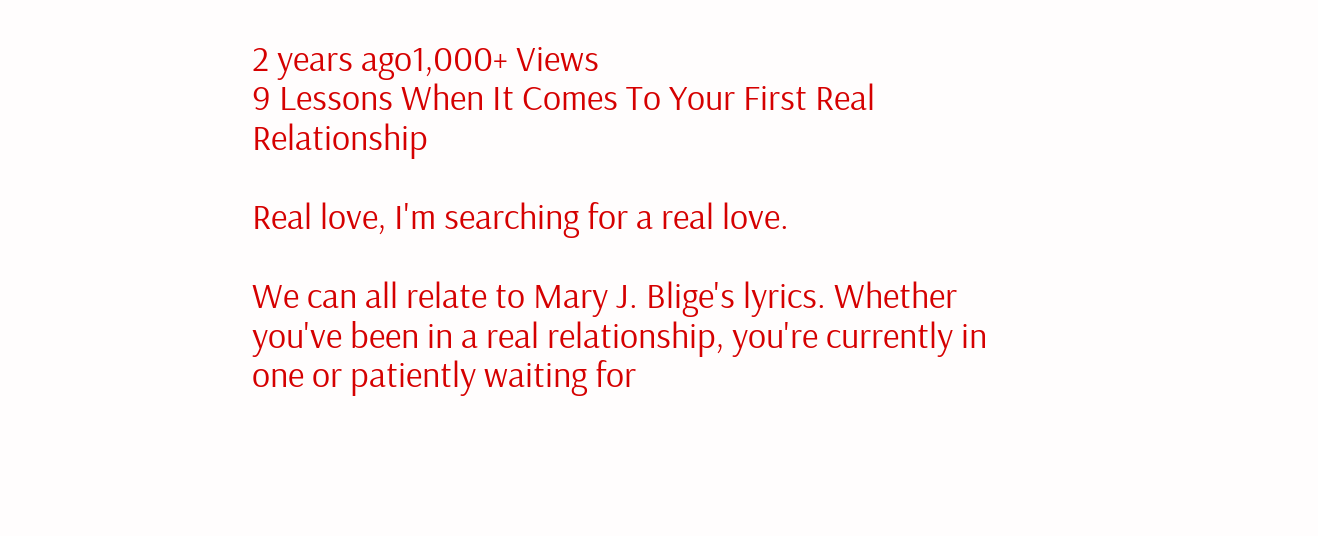2 years ago1,000+ Views
9 Lessons When It Comes To Your First Real Relationship

Real love, I'm searching for a real love.

We can all relate to Mary J. Blige's lyrics. Whether you've been in a real relationship, you're currently in one or patiently waiting for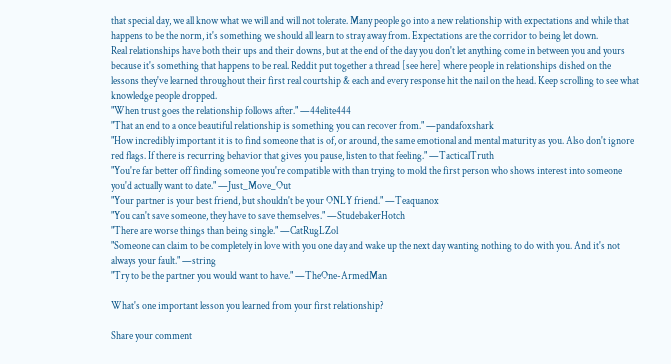that special day, we all know what we will and will not tolerate. Many people go into a new relationship with expectations and while that happens to be the norm, it's something we should all learn to stray away from. Expectations are the corridor to being let down.
Real relationships have both their ups and their downs, but at the end of the day you don't let anything come in between you and yours because it's something that happens to be real. Reddit put together a thread [see here] where people in relationships dished on the lessons they've learned throughout their first real courtship & each and every response hit the nail on the head. Keep scrolling to see what knowledge people dropped.
"When trust goes the relationship follows after." —44elite444
"That an end to a once beautiful relationship is something you can recover from." —pandafoxshark
"How incredibly important it is to find someone that is of, or around, the same emotional and mental maturity as you. Also don't ignore red flags. If there is recurring behavior that gives you pause, listen to that feeling." —TacticalTruth
"You're far better off finding someone you're compatible with than trying to mold the first person who shows interest into someone you'd actually want to date." —Just_Move_Out
"Your partner is your best friend, but shouldn't be your ONLY friend." —Teaquanox
"You can't save someone, they have to save themselves." —StudebakerHotch
"There are worse things than being single." —CatRugLZol
"Someone can claim to be completely in love with you one day and wake up the next day wanting nothing to do with you. And it's not always your fault." —string
"Try to be the partner you would want to have." —TheOne-ArmedMan

What's one important lesson you learned from your first relationship?

Share your comment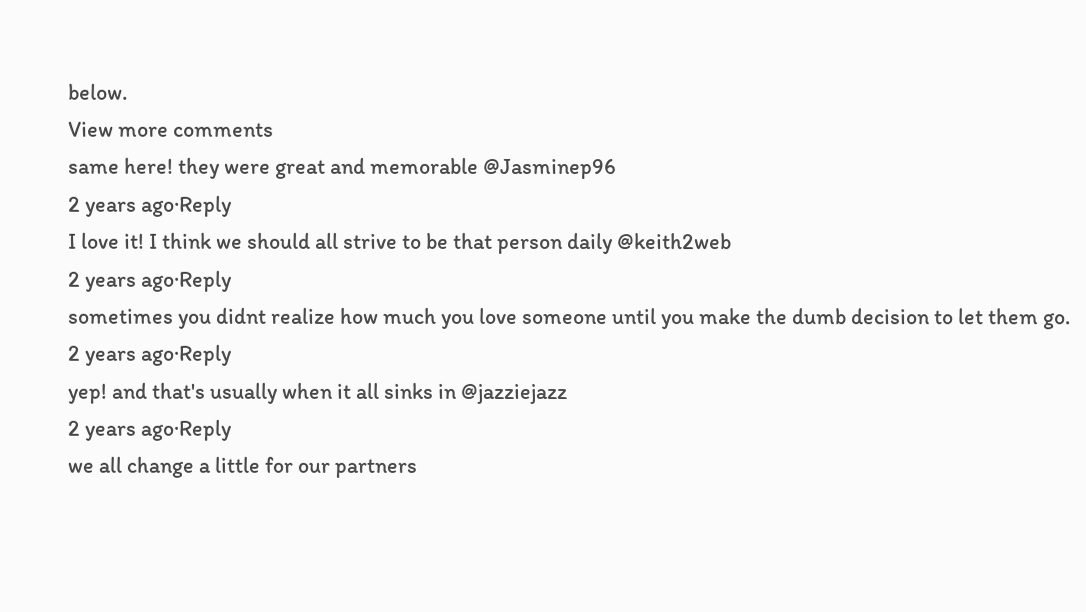below.
View more comments
same here! they were great and memorable @Jasminep96
2 years ago·Reply
I love it! I think we should all strive to be that person daily @keith2web
2 years ago·Reply
sometimes you didnt realize how much you love someone until you make the dumb decision to let them go.
2 years ago·Reply
yep! and that's usually when it all sinks in @jazziejazz
2 years ago·Reply
we all change a little for our partners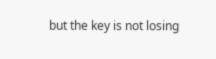but the key is not losing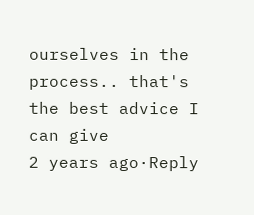ourselves in the process.. that's the best advice I can give
2 years ago·Reply